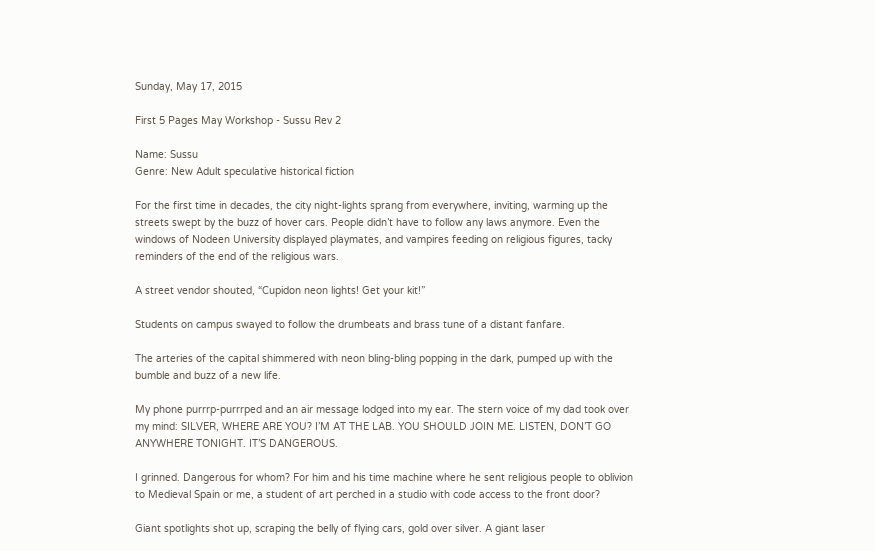Sunday, May 17, 2015

First 5 Pages May Workshop - Sussu Rev 2

Name: Sussu
Genre: New Adult speculative historical fiction

For the first time in decades, the city night-lights sprang from everywhere, inviting, warming up the streets swept by the buzz of hover cars. People didn’t have to follow any laws anymore. Even the windows of Nodeen University displayed playmates, and vampires feeding on religious figures, tacky reminders of the end of the religious wars.

A street vendor shouted, “Cupidon neon lights! Get your kit!”

Students on campus swayed to follow the drumbeats and brass tune of a distant fanfare.

The arteries of the capital shimmered with neon bling-bling popping in the dark, pumped up with the bumble and buzz of a new life.

My phone purrrp-purrrped and an air message lodged into my ear. The stern voice of my dad took over my mind: SILVER, WHERE ARE YOU? I’M AT THE LAB. YOU SHOULD JOIN ME. LISTEN, DON’T GO ANYWHERE TONIGHT. IT’S DANGEROUS.

I grinned. Dangerous for whom? For him and his time machine where he sent religious people to oblivion to Medieval Spain or me, a student of art perched in a studio with code access to the front door?

Giant spotlights shot up, scraping the belly of flying cars, gold over silver. A giant laser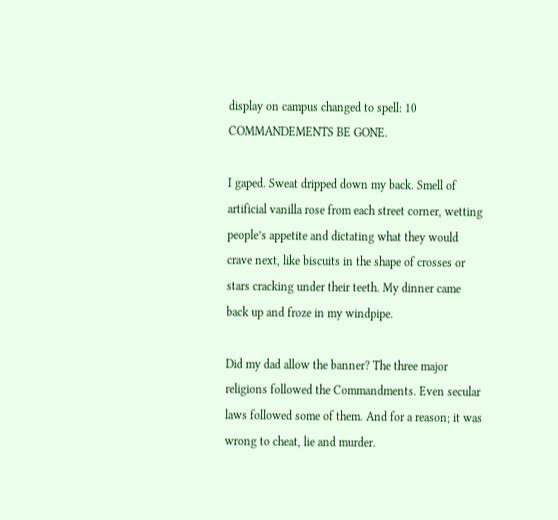display on campus changed to spell: 10 COMMANDEMENTS BE GONE.

I gaped. Sweat dripped down my back. Smell of artificial vanilla rose from each street corner, wetting people’s appetite and dictating what they would crave next, like biscuits in the shape of crosses or stars cracking under their teeth. My dinner came back up and froze in my windpipe.

Did my dad allow the banner? The three major religions followed the Commandments. Even secular laws followed some of them. And for a reason; it was wrong to cheat, lie and murder.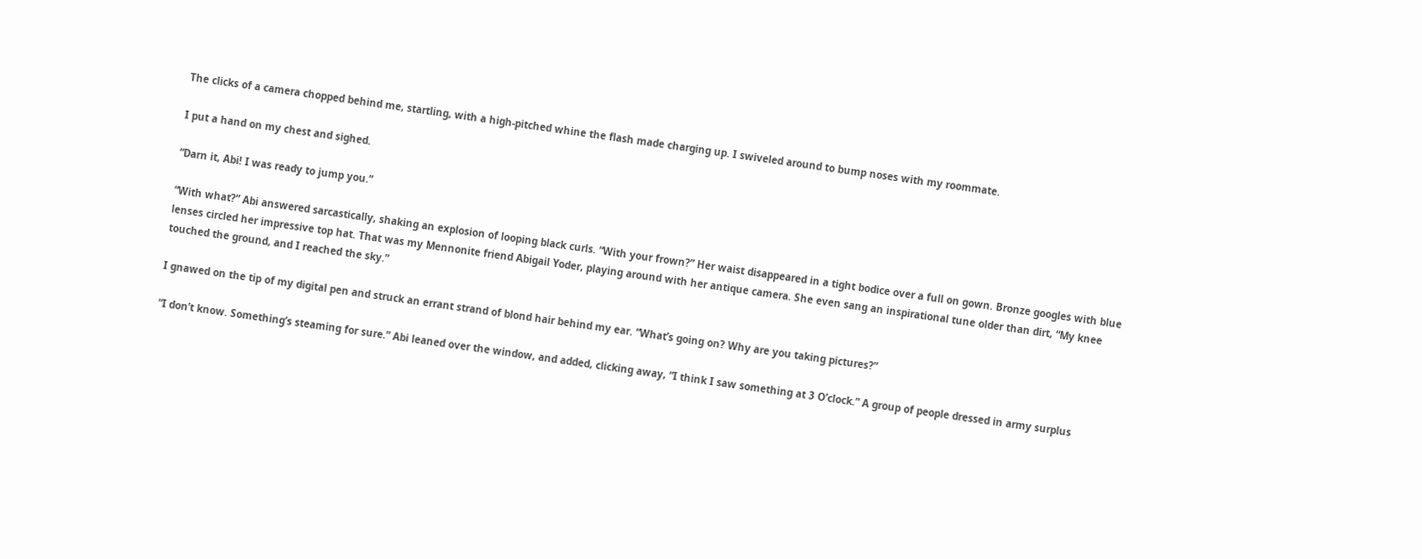The clicks of a camera chopped behind me, startling, with a high-pitched whine the flash made charging up. I swiveled around to bump noses with my roommate.

I put a hand on my chest and sighed.

“Darn it, Abi! I was ready to jump you.”

“With what?” Abi answered sarcastically, shaking an explosion of looping black curls. “With your frown?” Her waist disappeared in a tight bodice over a full on gown. Bronze googles with blue lenses circled her impressive top hat. That was my Mennonite friend Abigail Yoder, playing around with her antique camera. She even sang an inspirational tune older than dirt, “My knee touched the ground, and I reached the sky.”

I gnawed on the tip of my digital pen and struck an errant strand of blond hair behind my ear. “What’s going on? Why are you taking pictures?”

“I don’t know. Something’s steaming for sure.” Abi leaned over the window, and added, clicking away, “I think I saw something at 3 O’clock.” A group of people dressed in army surplus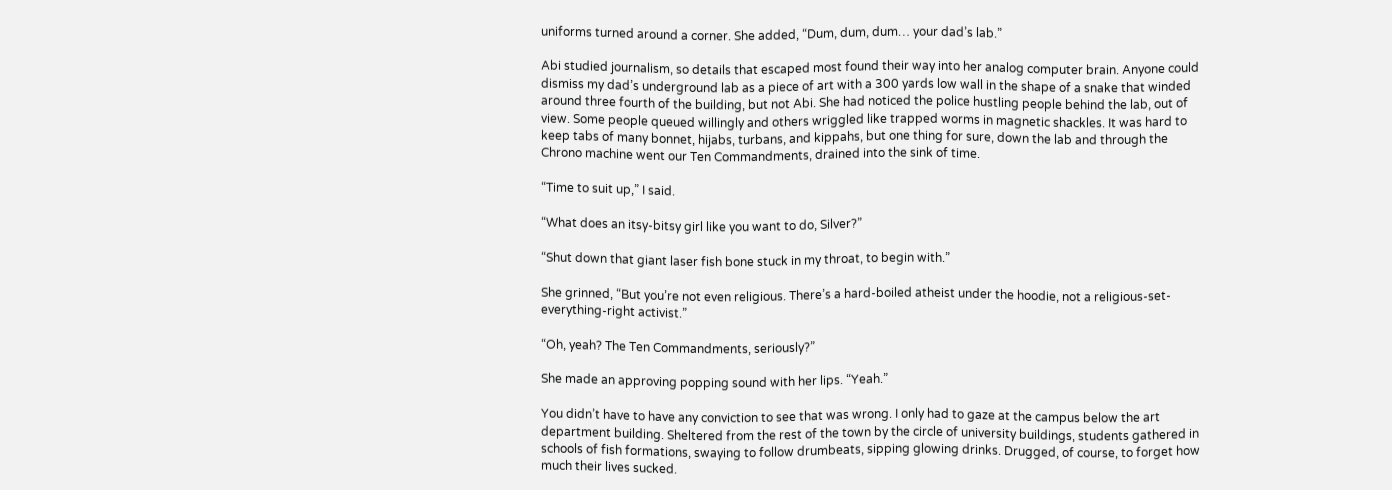uniforms turned around a corner. She added, “Dum, dum, dum… your dad’s lab.”

Abi studied journalism, so details that escaped most found their way into her analog computer brain. Anyone could dismiss my dad’s underground lab as a piece of art with a 300 yards low wall in the shape of a snake that winded around three fourth of the building, but not Abi. She had noticed the police hustling people behind the lab, out of view. Some people queued willingly and others wriggled like trapped worms in magnetic shackles. It was hard to keep tabs of many bonnet, hijabs, turbans, and kippahs, but one thing for sure, down the lab and through the Chrono machine went our Ten Commandments, drained into the sink of time.

“Time to suit up,” I said.

“What does an itsy-bitsy girl like you want to do, Silver?”

“Shut down that giant laser fish bone stuck in my throat, to begin with.”

She grinned, “But you’re not even religious. There’s a hard-boiled atheist under the hoodie, not a religious-set-everything-right activist.”

“Oh, yeah? The Ten Commandments, seriously?”

She made an approving popping sound with her lips. “Yeah.”

You didn’t have to have any conviction to see that was wrong. I only had to gaze at the campus below the art department building. Sheltered from the rest of the town by the circle of university buildings, students gathered in schools of fish formations, swaying to follow drumbeats, sipping glowing drinks. Drugged, of course, to forget how much their lives sucked.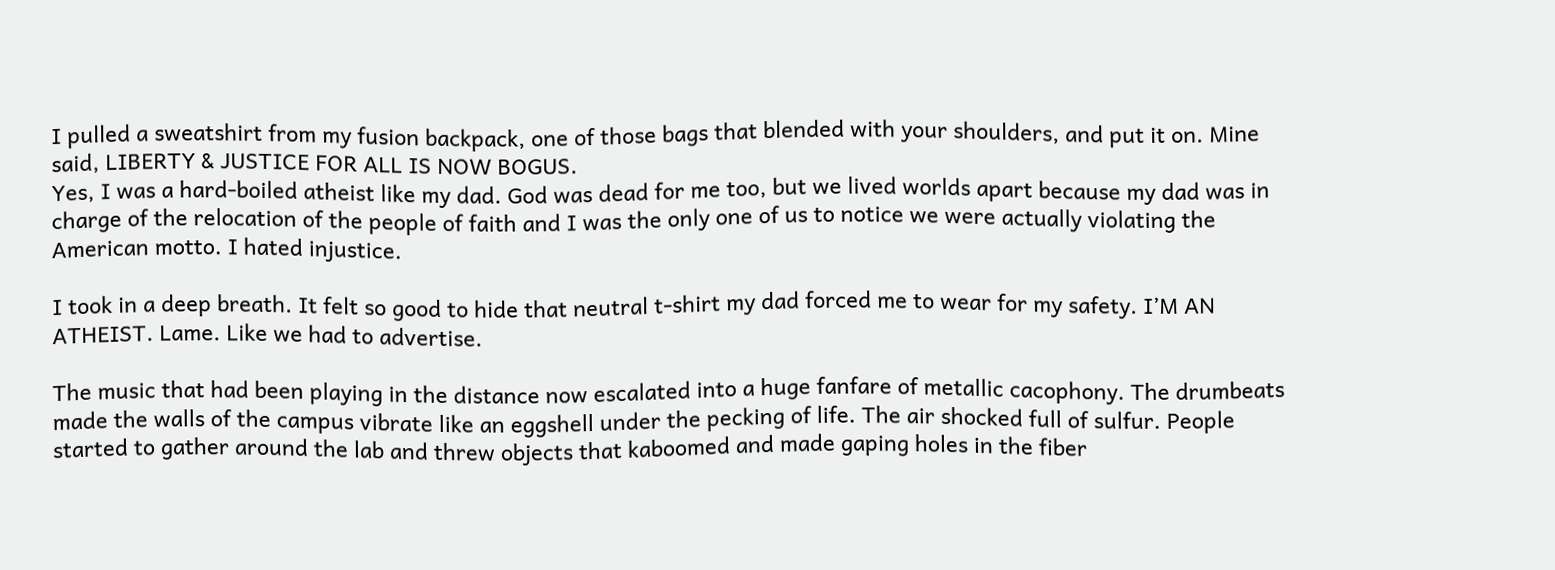I pulled a sweatshirt from my fusion backpack, one of those bags that blended with your shoulders, and put it on. Mine said, LIBERTY & JUSTICE FOR ALL IS NOW BOGUS.
Yes, I was a hard-boiled atheist like my dad. God was dead for me too, but we lived worlds apart because my dad was in charge of the relocation of the people of faith and I was the only one of us to notice we were actually violating the American motto. I hated injustice.

I took in a deep breath. It felt so good to hide that neutral t-shirt my dad forced me to wear for my safety. I’M AN ATHEIST. Lame. Like we had to advertise.

The music that had been playing in the distance now escalated into a huge fanfare of metallic cacophony. The drumbeats made the walls of the campus vibrate like an eggshell under the pecking of life. The air shocked full of sulfur. People started to gather around the lab and threw objects that kaboomed and made gaping holes in the fiber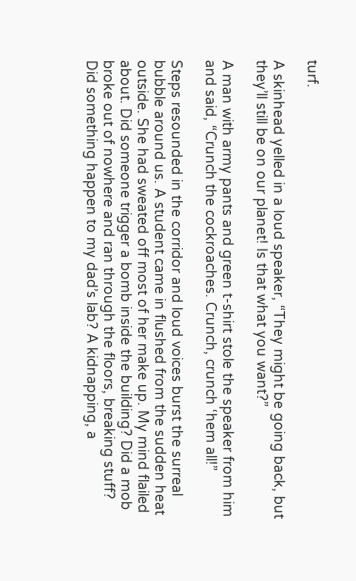turf.

A skinhead yelled in a loud speaker, “They might be going back, but they’ll still be on our planet! Is that what you want?”

A man with army pants and green t-shirt stole the speaker from him and said, “Crunch the cockroaches. Crunch, crunch ‘hem all!”

Steps resounded in the corridor and loud voices burst the surreal bubble around us. A student came in flushed from the sudden heat outside. She had sweated off most of her make up. My mind flailed about. Did someone trigger a bomb inside the building? Did a mob broke out of nowhere and ran through the floors, breaking stuff? Did something happen to my dad’s lab? A kidnapping, a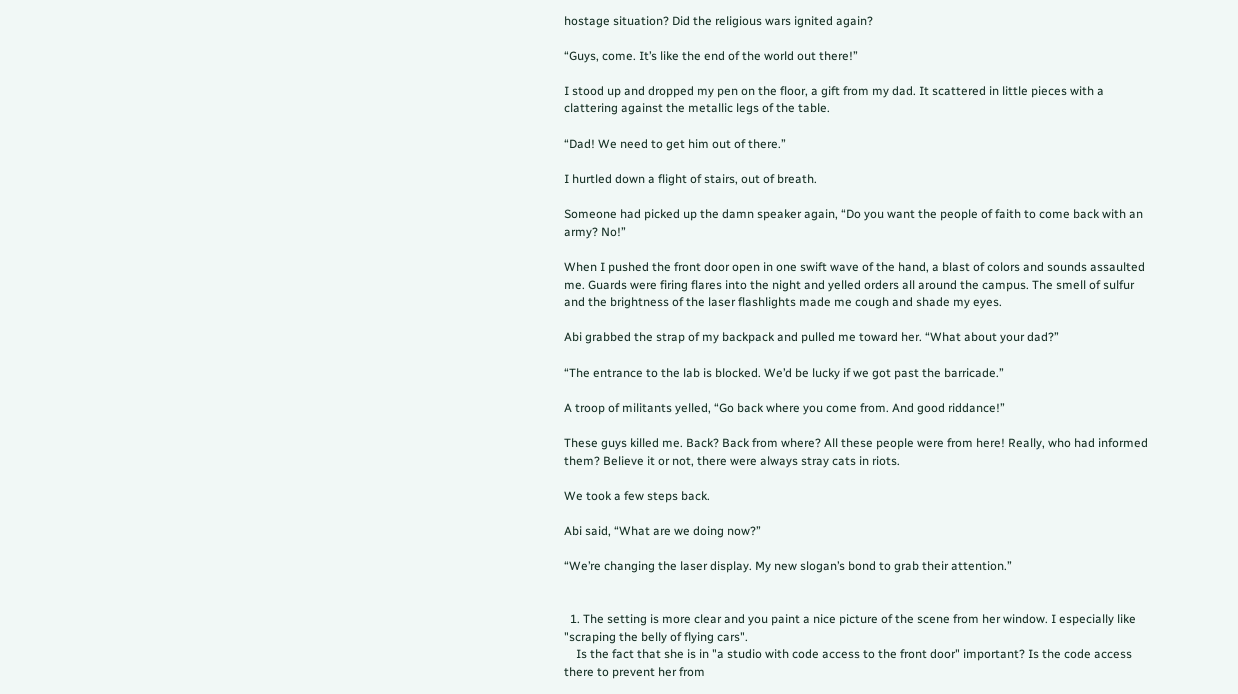hostage situation? Did the religious wars ignited again?

“Guys, come. It’s like the end of the world out there!”

I stood up and dropped my pen on the floor, a gift from my dad. It scattered in little pieces with a clattering against the metallic legs of the table.

“Dad! We need to get him out of there.”

I hurtled down a flight of stairs, out of breath.

Someone had picked up the damn speaker again, “Do you want the people of faith to come back with an army? No!”

When I pushed the front door open in one swift wave of the hand, a blast of colors and sounds assaulted me. Guards were firing flares into the night and yelled orders all around the campus. The smell of sulfur and the brightness of the laser flashlights made me cough and shade my eyes.

Abi grabbed the strap of my backpack and pulled me toward her. “What about your dad?”

“The entrance to the lab is blocked. We’d be lucky if we got past the barricade.”

A troop of militants yelled, “Go back where you come from. And good riddance!”

These guys killed me. Back? Back from where? All these people were from here! Really, who had informed them? Believe it or not, there were always stray cats in riots.

We took a few steps back.

Abi said, “What are we doing now?”

“We’re changing the laser display. My new slogan’s bond to grab their attention.”


  1. The setting is more clear and you paint a nice picture of the scene from her window. I especially like "scraping the belly of flying cars".
    Is the fact that she is in "a studio with code access to the front door" important? Is the code access there to prevent her from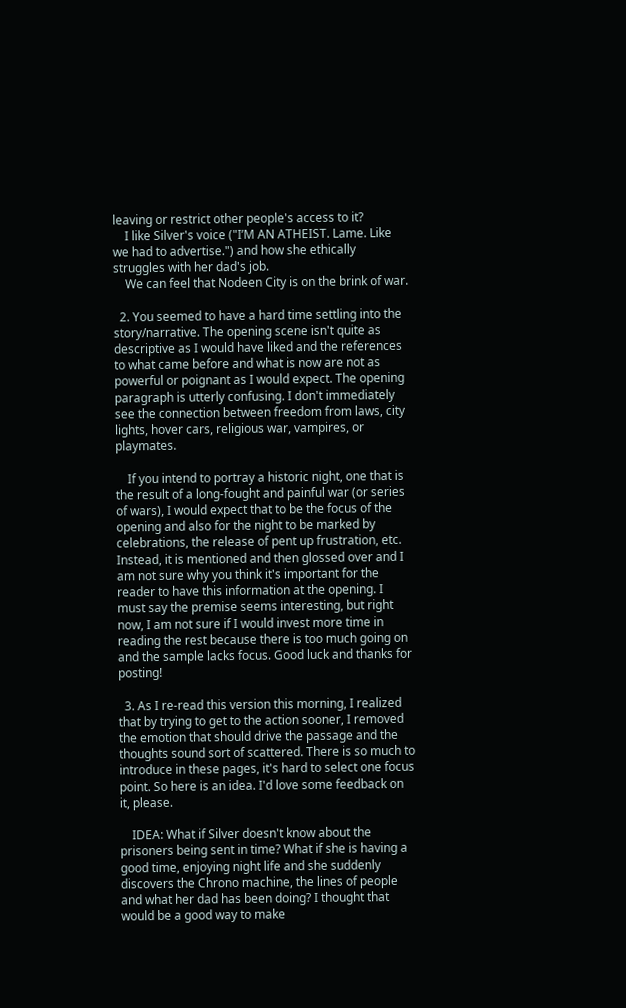leaving or restrict other people's access to it?
    I like Silver's voice ("I’M AN ATHEIST. Lame. Like we had to advertise.") and how she ethically struggles with her dad's job.
    We can feel that Nodeen City is on the brink of war.

  2. You seemed to have a hard time settling into the story/narrative. The opening scene isn't quite as descriptive as I would have liked and the references to what came before and what is now are not as powerful or poignant as I would expect. The opening paragraph is utterly confusing. I don't immediately see the connection between freedom from laws, city lights, hover cars, religious war, vampires, or playmates.

    If you intend to portray a historic night, one that is the result of a long-fought and painful war (or series of wars), I would expect that to be the focus of the opening and also for the night to be marked by celebrations, the release of pent up frustration, etc. Instead, it is mentioned and then glossed over and I am not sure why you think it's important for the reader to have this information at the opening. I must say the premise seems interesting, but right now, I am not sure if I would invest more time in reading the rest because there is too much going on and the sample lacks focus. Good luck and thanks for posting!

  3. As I re-read this version this morning, I realized that by trying to get to the action sooner, I removed the emotion that should drive the passage and the thoughts sound sort of scattered. There is so much to introduce in these pages, it's hard to select one focus point. So here is an idea. I'd love some feedback on it, please.

    IDEA: What if Silver doesn't know about the prisoners being sent in time? What if she is having a good time, enjoying night life and she suddenly discovers the Chrono machine, the lines of people and what her dad has been doing? I thought that would be a good way to make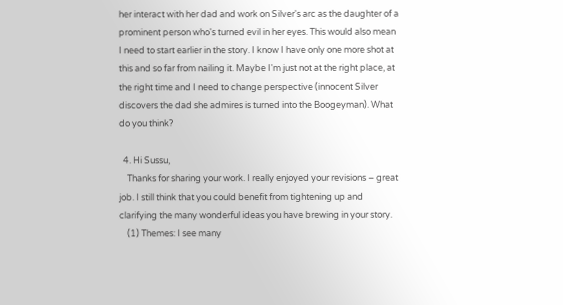her interact with her dad and work on Silver's arc as the daughter of a prominent person who's turned evil in her eyes. This would also mean I need to start earlier in the story. I know I have only one more shot at this and so far from nailing it. Maybe I'm just not at the right place, at the right time and I need to change perspective (innocent Silver discovers the dad she admires is turned into the Boogeyman). What do you think?

  4. Hi Sussu,
    Thanks for sharing your work. I really enjoyed your revisions – great job. I still think that you could benefit from tightening up and clarifying the many wonderful ideas you have brewing in your story.
    (1) Themes: I see many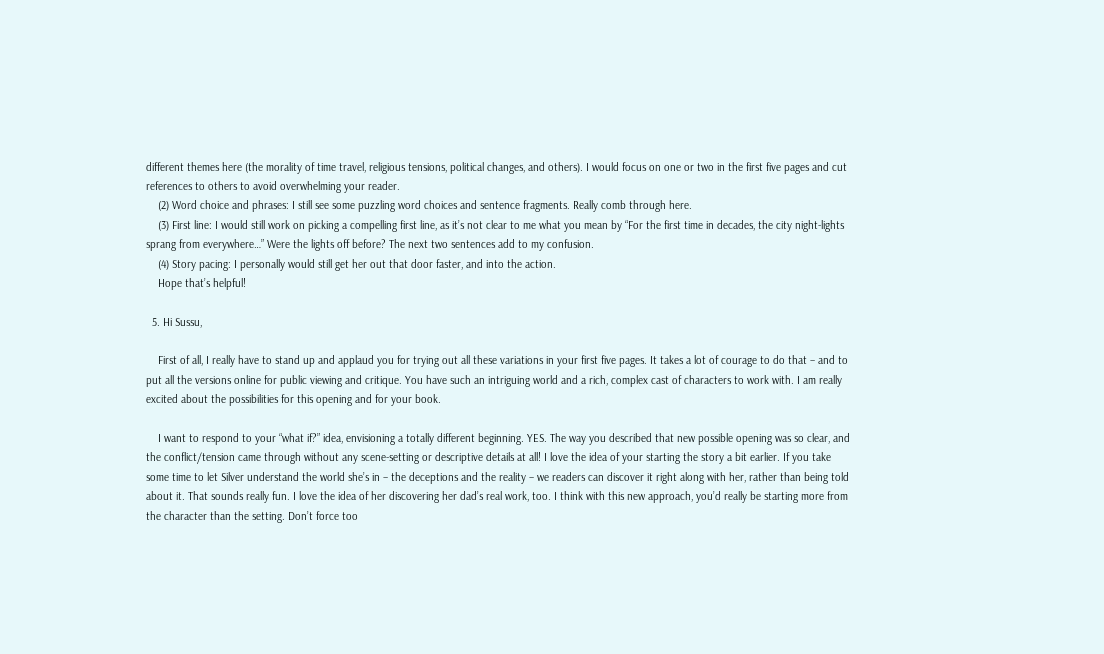different themes here (the morality of time travel, religious tensions, political changes, and others). I would focus on one or two in the first five pages and cut references to others to avoid overwhelming your reader.
    (2) Word choice and phrases: I still see some puzzling word choices and sentence fragments. Really comb through here.
    (3) First line: I would still work on picking a compelling first line, as it’s not clear to me what you mean by “For the first time in decades, the city night-lights sprang from everywhere…” Were the lights off before? The next two sentences add to my confusion.
    (4) Story pacing: I personally would still get her out that door faster, and into the action.
    Hope that’s helpful!

  5. Hi Sussu,

    First of all, I really have to stand up and applaud you for trying out all these variations in your first five pages. It takes a lot of courage to do that – and to put all the versions online for public viewing and critique. You have such an intriguing world and a rich, complex cast of characters to work with. I am really excited about the possibilities for this opening and for your book.

    I want to respond to your “what if?” idea, envisioning a totally different beginning. YES. The way you described that new possible opening was so clear, and the conflict/tension came through without any scene-setting or descriptive details at all! I love the idea of your starting the story a bit earlier. If you take some time to let Silver understand the world she’s in – the deceptions and the reality – we readers can discover it right along with her, rather than being told about it. That sounds really fun. I love the idea of her discovering her dad’s real work, too. I think with this new approach, you’d really be starting more from the character than the setting. Don’t force too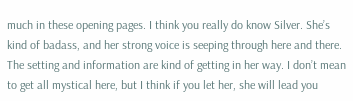much in these opening pages. I think you really do know Silver. She’s kind of badass, and her strong voice is seeping through here and there. The setting and information are kind of getting in her way. I don’t mean to get all mystical here, but I think if you let her, she will lead you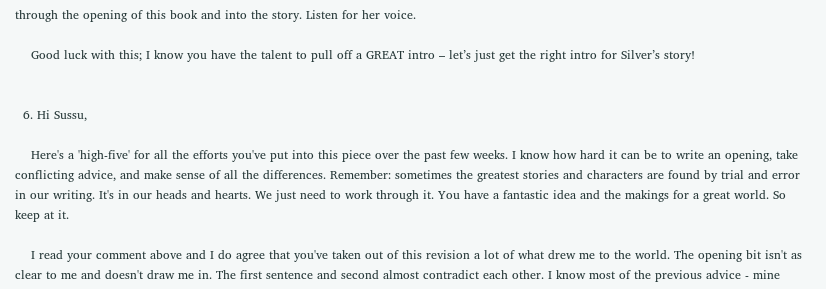through the opening of this book and into the story. Listen for her voice.

    Good luck with this; I know you have the talent to pull off a GREAT intro – let’s just get the right intro for Silver’s story!


  6. Hi Sussu,

    Here's a 'high-five' for all the efforts you've put into this piece over the past few weeks. I know how hard it can be to write an opening, take conflicting advice, and make sense of all the differences. Remember: sometimes the greatest stories and characters are found by trial and error in our writing. It's in our heads and hearts. We just need to work through it. You have a fantastic idea and the makings for a great world. So keep at it.

    I read your comment above and I do agree that you've taken out of this revision a lot of what drew me to the world. The opening bit isn't as clear to me and doesn't draw me in. The first sentence and second almost contradict each other. I know most of the previous advice - mine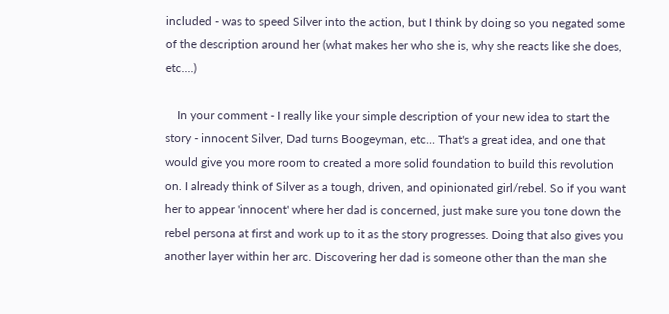included - was to speed Silver into the action, but I think by doing so you negated some of the description around her (what makes her who she is, why she reacts like she does, etc....)

    In your comment - I really like your simple description of your new idea to start the story - innocent Silver, Dad turns Boogeyman, etc... That's a great idea, and one that would give you more room to created a more solid foundation to build this revolution on. I already think of Silver as a tough, driven, and opinionated girl/rebel. So if you want her to appear 'innocent' where her dad is concerned, just make sure you tone down the rebel persona at first and work up to it as the story progresses. Doing that also gives you another layer within her arc. Discovering her dad is someone other than the man she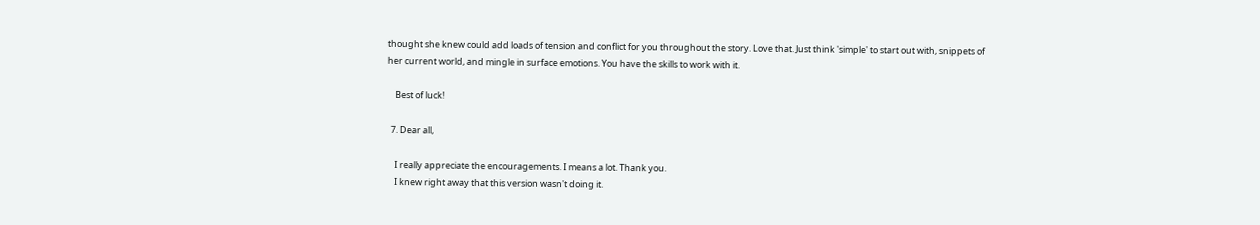thought she knew could add loads of tension and conflict for you throughout the story. Love that. Just think 'simple' to start out with, snippets of her current world, and mingle in surface emotions. You have the skills to work with it.

    Best of luck!

  7. Dear all,

    I really appreciate the encouragements. I means a lot. Thank you.
    I knew right away that this version wasn't doing it.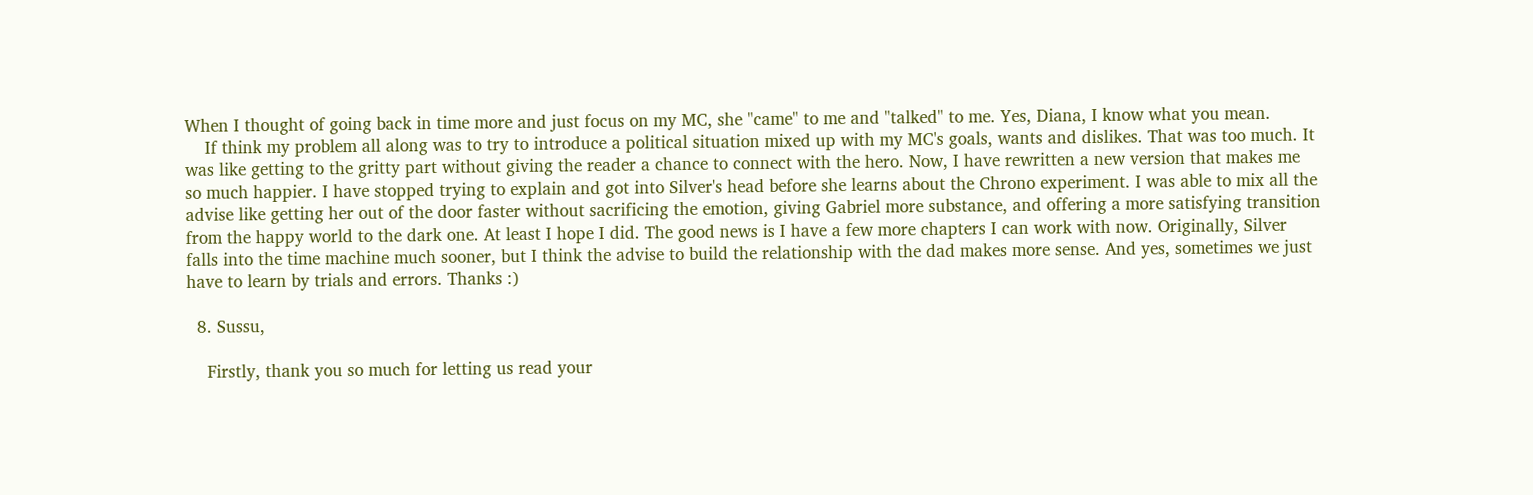When I thought of going back in time more and just focus on my MC, she "came" to me and "talked" to me. Yes, Diana, I know what you mean.
    If think my problem all along was to try to introduce a political situation mixed up with my MC's goals, wants and dislikes. That was too much. It was like getting to the gritty part without giving the reader a chance to connect with the hero. Now, I have rewritten a new version that makes me so much happier. I have stopped trying to explain and got into Silver's head before she learns about the Chrono experiment. I was able to mix all the advise like getting her out of the door faster without sacrificing the emotion, giving Gabriel more substance, and offering a more satisfying transition from the happy world to the dark one. At least I hope I did. The good news is I have a few more chapters I can work with now. Originally, Silver falls into the time machine much sooner, but I think the advise to build the relationship with the dad makes more sense. And yes, sometimes we just have to learn by trials and errors. Thanks :)

  8. Sussu,

    Firstly, thank you so much for letting us read your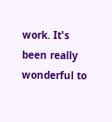work. It's been really wonderful to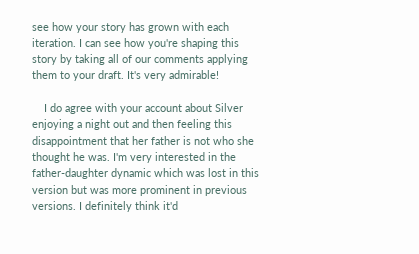see how your story has grown with each iteration. I can see how you're shaping this story by taking all of our comments applying them to your draft. It's very admirable!

    I do agree with your account about Silver enjoying a night out and then feeling this disappointment that her father is not who she thought he was. I'm very interested in the father-daughter dynamic which was lost in this version but was more prominent in previous versions. I definitely think it'd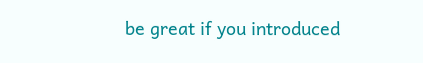be great if you introduced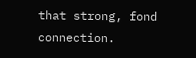that strong, fond connection.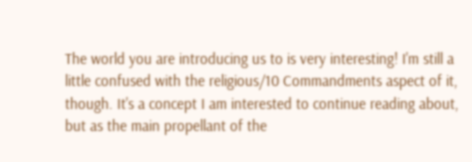The world you are introducing us to is very interesting! I'm still a little confused with the religious/10 Commandments aspect of it, though. It's a concept I am interested to continue reading about, but as the main propellant of the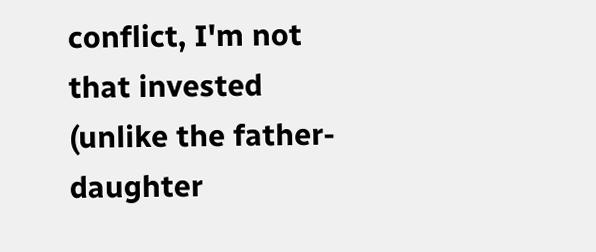conflict, I'm not that invested (unlike the father-daughter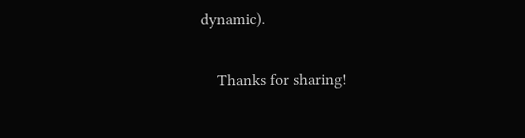dynamic).

    Thanks for sharing!